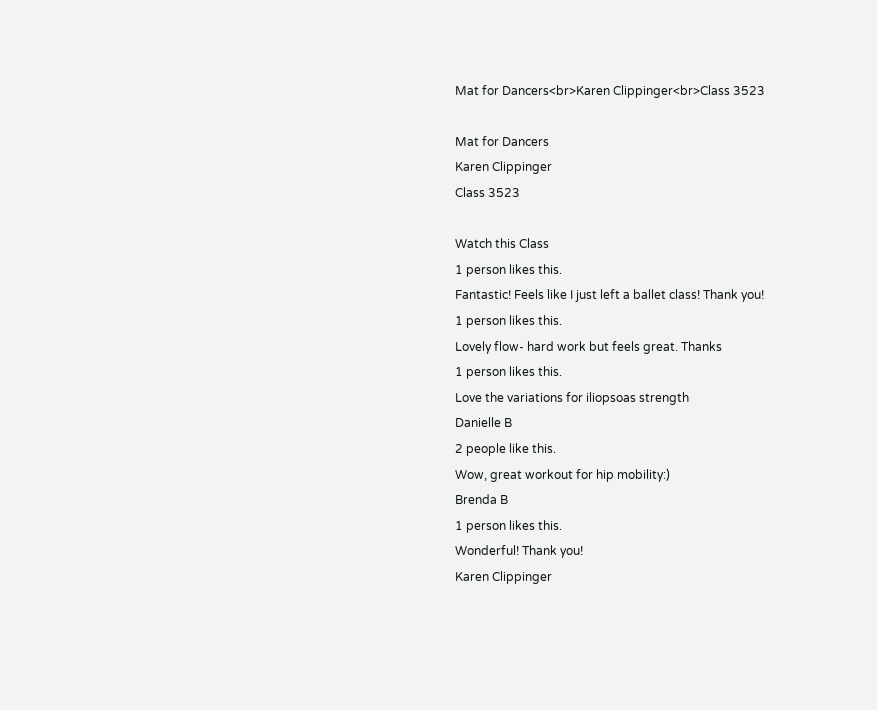Mat for Dancers<br>Karen Clippinger<br>Class 3523

Mat for Dancers
Karen Clippinger
Class 3523

Watch this Class
1 person likes this.
Fantastic! Feels like I just left a ballet class! Thank you!
1 person likes this.
Lovely flow- hard work but feels great. Thanks
1 person likes this.
Love the variations for iliopsoas strength
Danielle B
2 people like this.
Wow, great workout for hip mobility:)
Brenda B
1 person likes this.
Wonderful! Thank you!
Karen Clippinger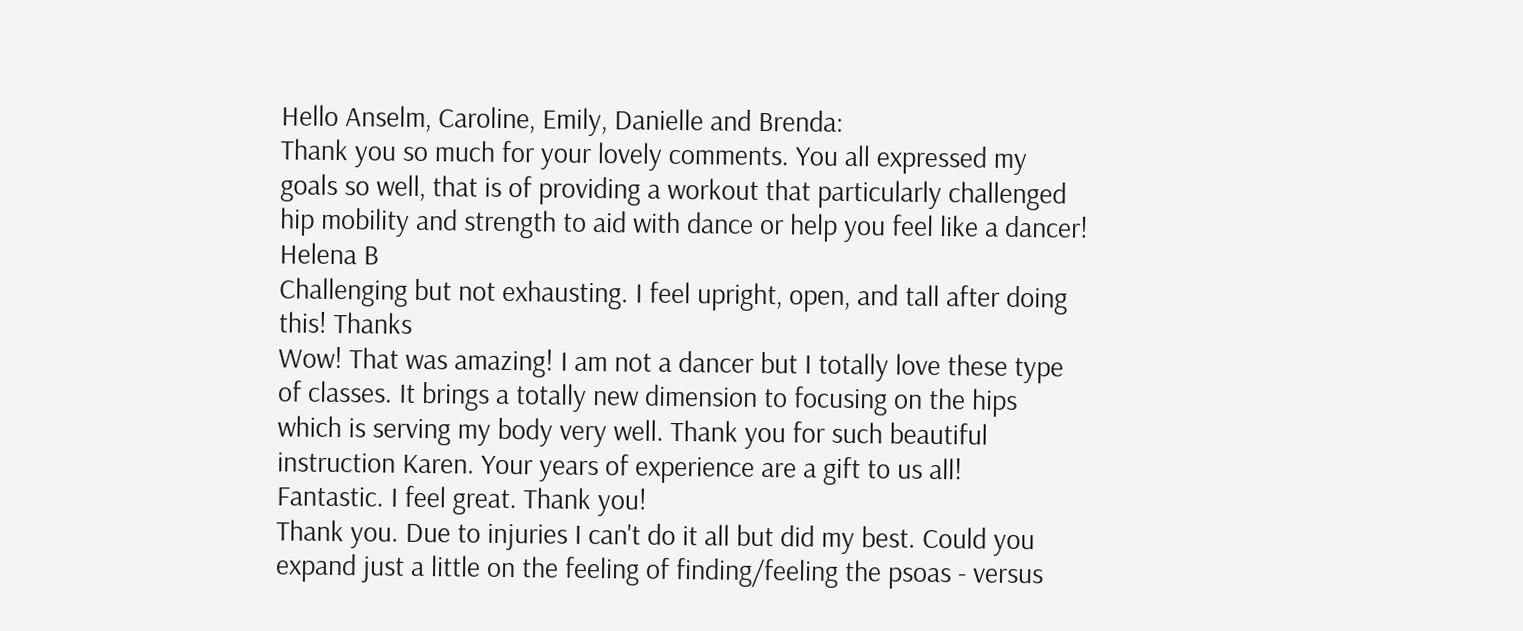Hello Anselm, Caroline, Emily, Danielle and Brenda:
Thank you so much for your lovely comments. You all expressed my goals so well, that is of providing a workout that particularly challenged hip mobility and strength to aid with dance or help you feel like a dancer!
Helena B
Challenging but not exhausting. I feel upright, open, and tall after doing this! Thanks
Wow! That was amazing! I am not a dancer but I totally love these type of classes. It brings a totally new dimension to focusing on the hips which is serving my body very well. Thank you for such beautiful instruction Karen. Your years of experience are a gift to us all!
Fantastic. I feel great. Thank you!
Thank you. Due to injuries I can't do it all but did my best. Could you expand just a little on the feeling of finding/feeling the psoas - versus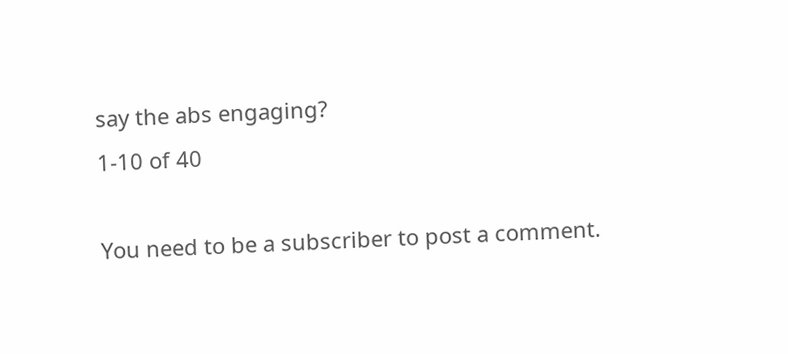say the abs engaging?
1-10 of 40

You need to be a subscriber to post a comment.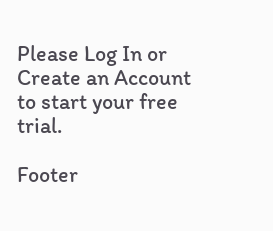Please Log In or Create an Account to start your free trial.

Footer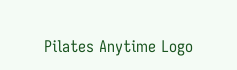Pilates Anytime Logo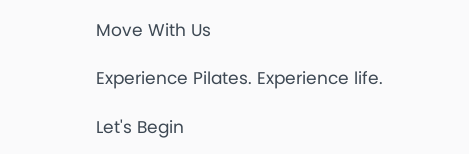Move With Us

Experience Pilates. Experience life.

Let's Begin